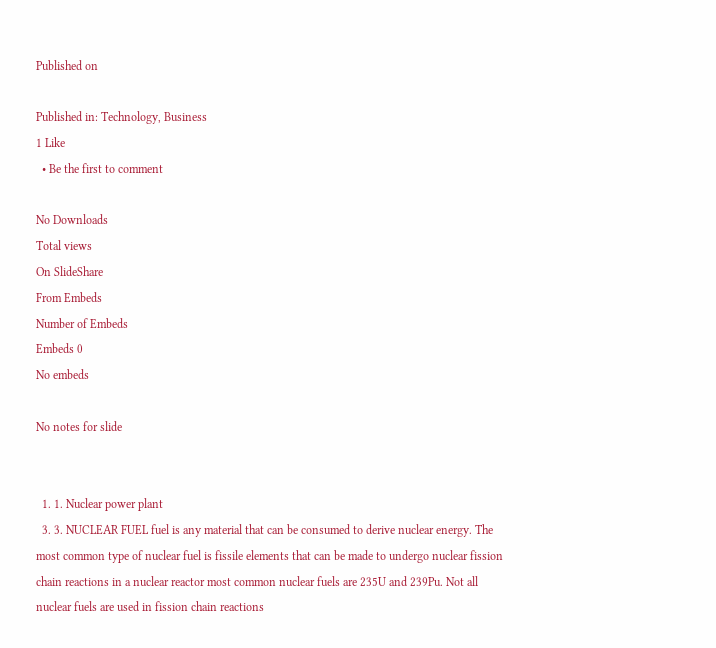Published on

Published in: Technology, Business
1 Like
  • Be the first to comment

No Downloads
Total views
On SlideShare
From Embeds
Number of Embeds
Embeds 0
No embeds

No notes for slide


  1. 1. Nuclear power plant
  3. 3. NUCLEAR FUEL fuel is any material that can be consumed to derive nuclear energy. The most common type of nuclear fuel is fissile elements that can be made to undergo nuclear fission chain reactions in a nuclear reactor most common nuclear fuels are 235U and 239Pu. Not all nuclear fuels are used in fission chain reactions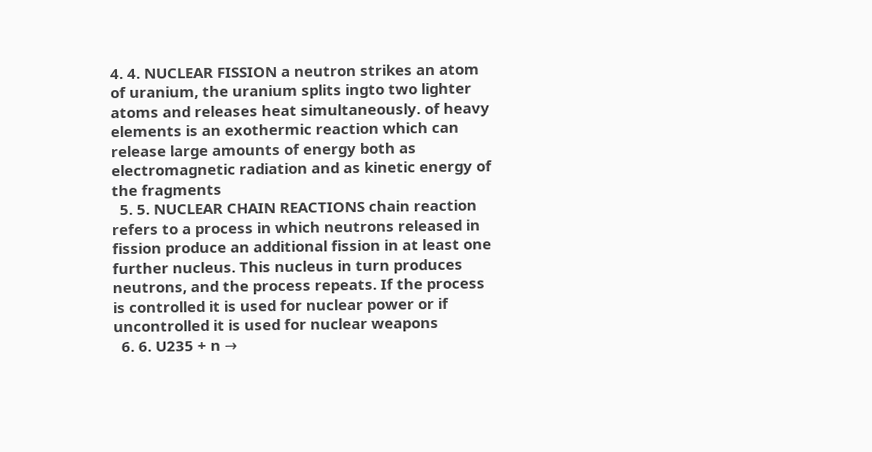4. 4. NUCLEAR FISSION a neutron strikes an atom of uranium, the uranium splits ingto two lighter atoms and releases heat simultaneously. of heavy elements is an exothermic reaction which can release large amounts of energy both as electromagnetic radiation and as kinetic energy of the fragments
  5. 5. NUCLEAR CHAIN REACTIONS chain reaction refers to a process in which neutrons released in fission produce an additional fission in at least one further nucleus. This nucleus in turn produces neutrons, and the process repeats. If the process is controlled it is used for nuclear power or if uncontrolled it is used for nuclear weapons
  6. 6. U235 + n →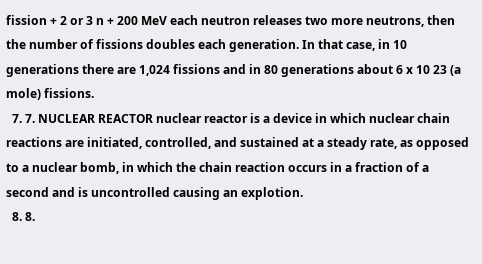fission + 2 or 3 n + 200 MeV each neutron releases two more neutrons, then the number of fissions doubles each generation. In that case, in 10 generations there are 1,024 fissions and in 80 generations about 6 x 10 23 (a mole) fissions.
  7. 7. NUCLEAR REACTOR nuclear reactor is a device in which nuclear chain reactions are initiated, controlled, and sustained at a steady rate, as opposed to a nuclear bomb, in which the chain reaction occurs in a fraction of a second and is uncontrolled causing an explotion.
  8. 8.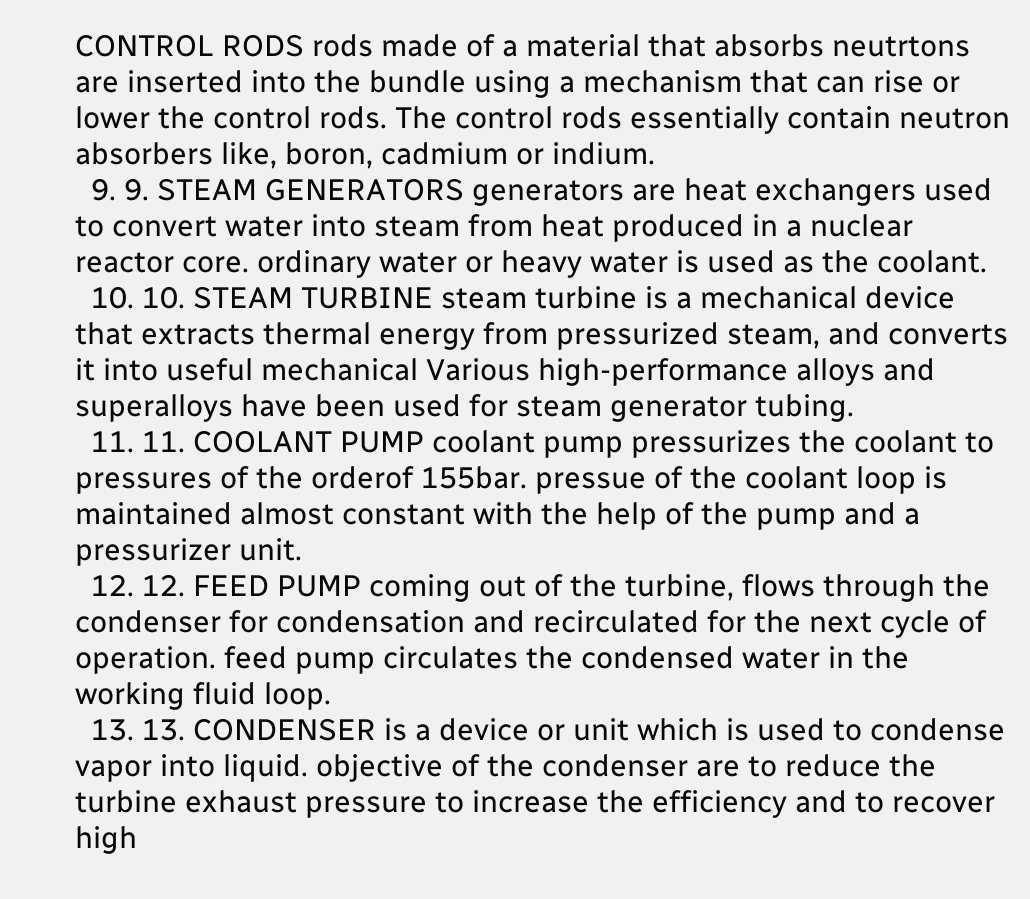CONTROL RODS rods made of a material that absorbs neutrtons are inserted into the bundle using a mechanism that can rise or lower the control rods. The control rods essentially contain neutron absorbers like, boron, cadmium or indium.
  9. 9. STEAM GENERATORS generators are heat exchangers used to convert water into steam from heat produced in a nuclear reactor core. ordinary water or heavy water is used as the coolant.
  10. 10. STEAM TURBINE steam turbine is a mechanical device that extracts thermal energy from pressurized steam, and converts it into useful mechanical Various high-performance alloys and superalloys have been used for steam generator tubing.
  11. 11. COOLANT PUMP coolant pump pressurizes the coolant to pressures of the orderof 155bar. pressue of the coolant loop is maintained almost constant with the help of the pump and a pressurizer unit.
  12. 12. FEED PUMP coming out of the turbine, flows through the condenser for condensation and recirculated for the next cycle of operation. feed pump circulates the condensed water in the working fluid loop.
  13. 13. CONDENSER is a device or unit which is used to condense vapor into liquid. objective of the condenser are to reduce the turbine exhaust pressure to increase the efficiency and to recover high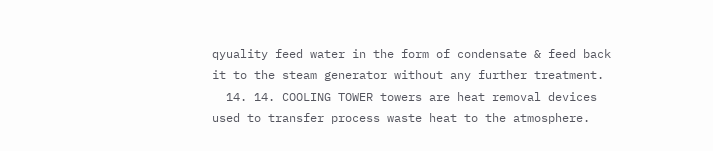qyuality feed water in the form of condensate & feed back it to the steam generator without any further treatment.
  14. 14. COOLING TOWER towers are heat removal devices used to transfer process waste heat to the atmosphere.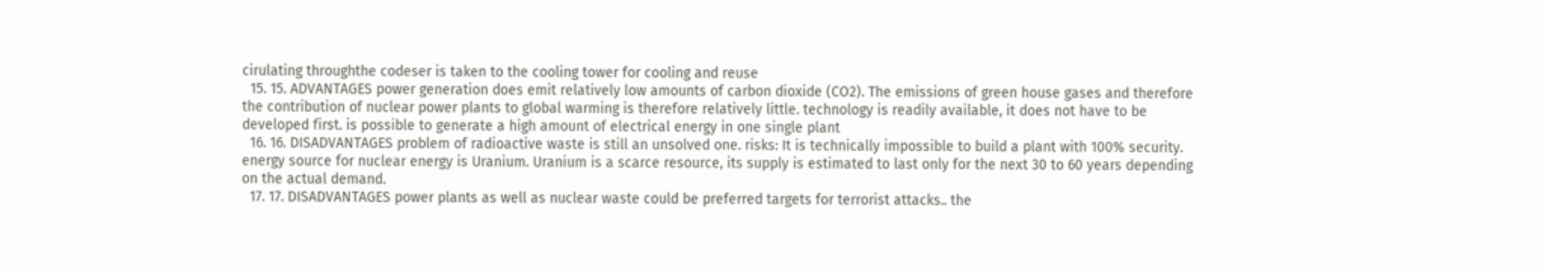cirulating throughthe codeser is taken to the cooling tower for cooling and reuse
  15. 15. ADVANTAGES power generation does emit relatively low amounts of carbon dioxide (CO2). The emissions of green house gases and therefore the contribution of nuclear power plants to global warming is therefore relatively little. technology is readily available, it does not have to be developed first. is possible to generate a high amount of electrical energy in one single plant
  16. 16. DISADVANTAGES problem of radioactive waste is still an unsolved one. risks: It is technically impossible to build a plant with 100% security. energy source for nuclear energy is Uranium. Uranium is a scarce resource, its supply is estimated to last only for the next 30 to 60 years depending on the actual demand.
  17. 17. DISADVANTAGES power plants as well as nuclear waste could be preferred targets for terrorist attacks.. the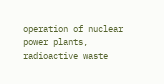operation of nuclear power plants, radioactive waste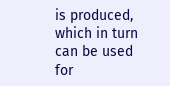is produced, which in turn can be used for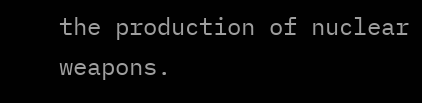the production of nuclear weapons.